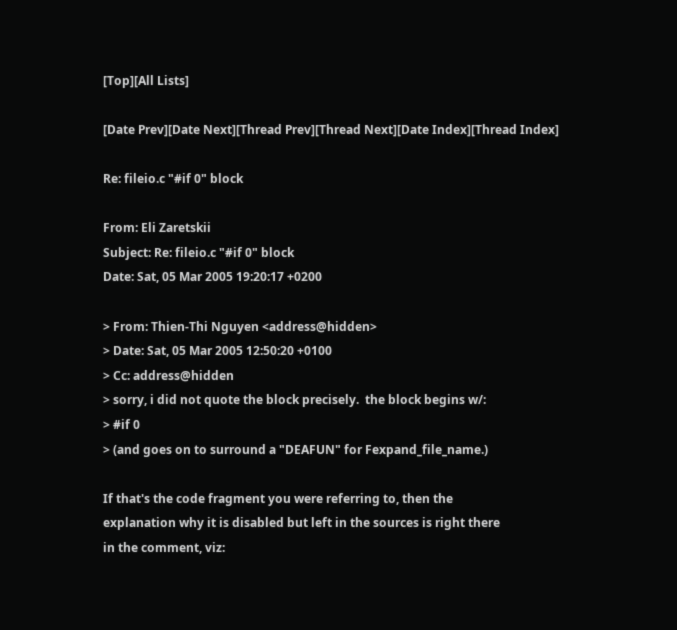[Top][All Lists]

[Date Prev][Date Next][Thread Prev][Thread Next][Date Index][Thread Index]

Re: fileio.c "#if 0" block

From: Eli Zaretskii
Subject: Re: fileio.c "#if 0" block
Date: Sat, 05 Mar 2005 19:20:17 +0200

> From: Thien-Thi Nguyen <address@hidden>
> Date: Sat, 05 Mar 2005 12:50:20 +0100
> Cc: address@hidden
> sorry, i did not quote the block precisely.  the block begins w/:
> #if 0
> (and goes on to surround a "DEAFUN" for Fexpand_file_name.)

If that's the code fragment you were referring to, then the
explanation why it is disabled but left in the sources is right there
in the comment, viz: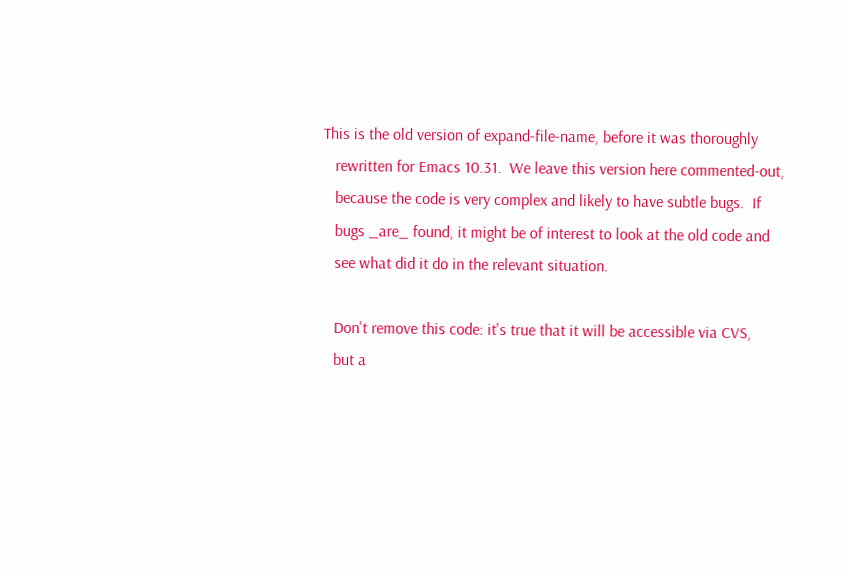This is the old version of expand-file-name, before it was thoroughly
   rewritten for Emacs 10.31.  We leave this version here commented-out,
   because the code is very complex and likely to have subtle bugs.  If
   bugs _are_ found, it might be of interest to look at the old code and
   see what did it do in the relevant situation.

   Don't remove this code: it's true that it will be accessible via CVS,
   but a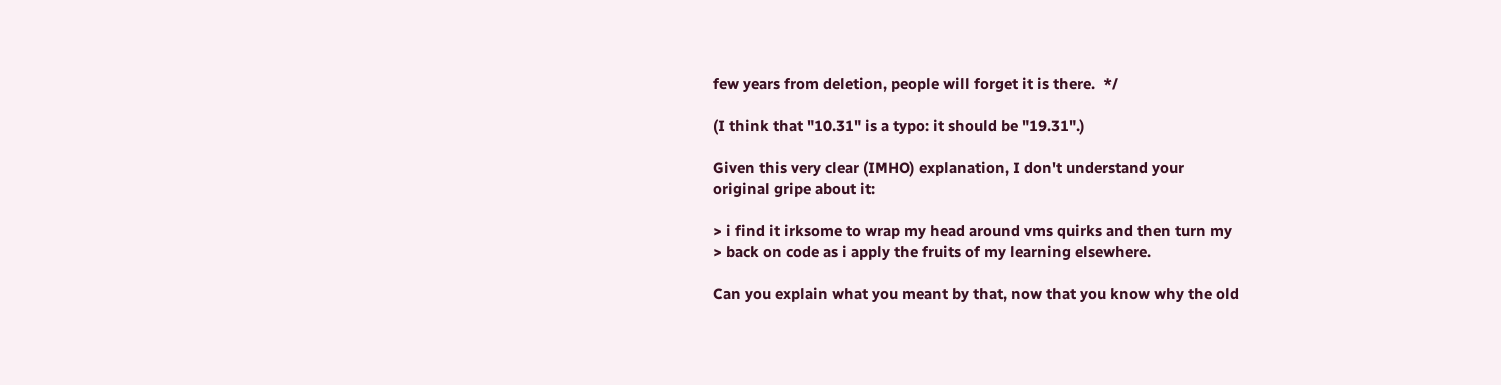few years from deletion, people will forget it is there.  */

(I think that "10.31" is a typo: it should be "19.31".)

Given this very clear (IMHO) explanation, I don't understand your
original gripe about it:

> i find it irksome to wrap my head around vms quirks and then turn my
> back on code as i apply the fruits of my learning elsewhere.

Can you explain what you meant by that, now that you know why the old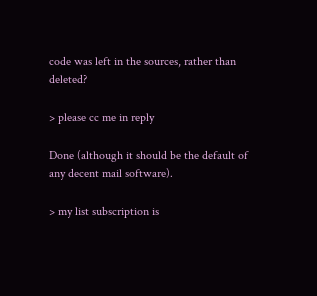code was left in the sources, rather than deleted?

> please cc me in reply

Done (although it should be the default of any decent mail software).

> my list subscription is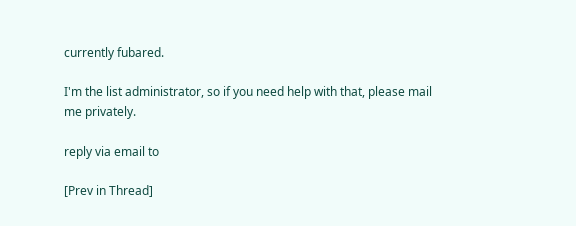currently fubared.

I'm the list administrator, so if you need help with that, please mail
me privately.

reply via email to

[Prev in Thread]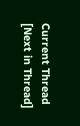Current Thread [Next in Thread]